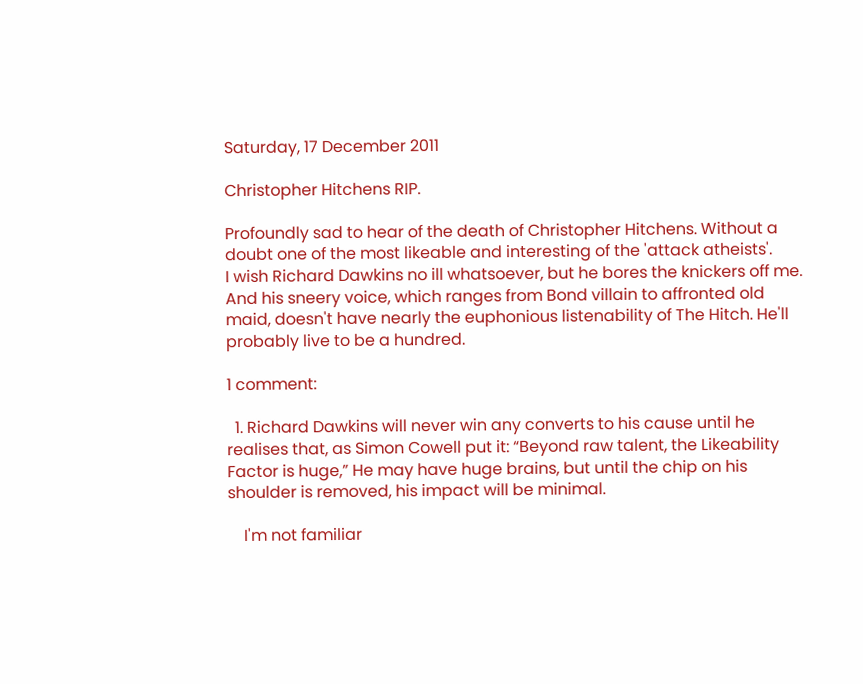Saturday, 17 December 2011

Christopher Hitchens RIP.

Profoundly sad to hear of the death of Christopher Hitchens. Without a doubt one of the most likeable and interesting of the 'attack atheists'.
I wish Richard Dawkins no ill whatsoever, but he bores the knickers off me. And his sneery voice, which ranges from Bond villain to affronted old maid, doesn't have nearly the euphonious listenability of The Hitch. He'll probably live to be a hundred.

1 comment:

  1. Richard Dawkins will never win any converts to his cause until he realises that, as Simon Cowell put it: “Beyond raw talent, the Likeability Factor is huge,” He may have huge brains, but until the chip on his shoulder is removed, his impact will be minimal.

    I'm not familiar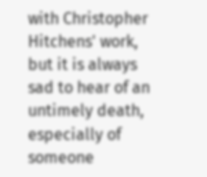with Christopher Hitchens' work, but it is always sad to hear of an untimely death, especially of someone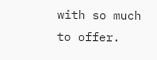with so much to offer.